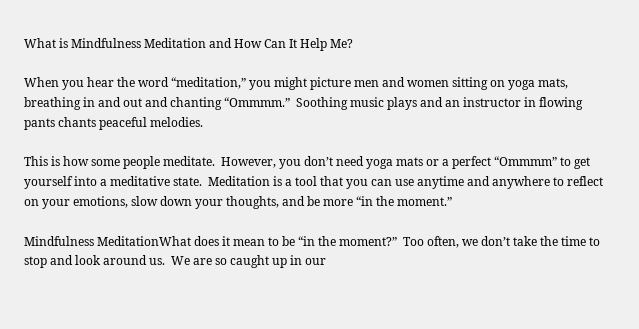What is Mindfulness Meditation and How Can It Help Me?

When you hear the word “meditation,” you might picture men and women sitting on yoga mats, breathing in and out and chanting “Ommmm.”  Soothing music plays and an instructor in flowing pants chants peaceful melodies.

This is how some people meditate.  However, you don’t need yoga mats or a perfect “Ommmm” to get yourself into a meditative state.  Meditation is a tool that you can use anytime and anywhere to reflect on your emotions, slow down your thoughts, and be more “in the moment.”

Mindfulness MeditationWhat does it mean to be “in the moment?”  Too often, we don’t take the time to stop and look around us.  We are so caught up in our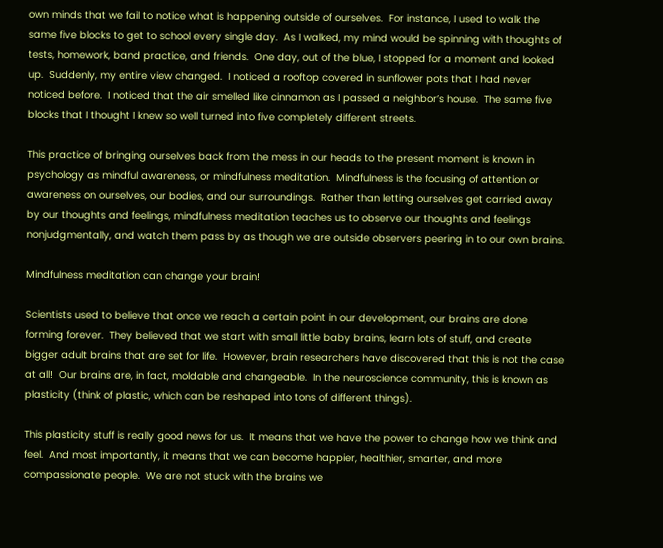own minds that we fail to notice what is happening outside of ourselves.  For instance, I used to walk the same five blocks to get to school every single day.  As I walked, my mind would be spinning with thoughts of tests, homework, band practice, and friends.  One day, out of the blue, I stopped for a moment and looked up.  Suddenly, my entire view changed.  I noticed a rooftop covered in sunflower pots that I had never noticed before.  I noticed that the air smelled like cinnamon as I passed a neighbor’s house.  The same five blocks that I thought I knew so well turned into five completely different streets.

This practice of bringing ourselves back from the mess in our heads to the present moment is known in psychology as mindful awareness, or mindfulness meditation.  Mindfulness is the focusing of attention or awareness on ourselves, our bodies, and our surroundings.  Rather than letting ourselves get carried away by our thoughts and feelings, mindfulness meditation teaches us to observe our thoughts and feelings nonjudgmentally, and watch them pass by as though we are outside observers peering in to our own brains.

Mindfulness meditation can change your brain!

Scientists used to believe that once we reach a certain point in our development, our brains are done forming forever.  They believed that we start with small little baby brains, learn lots of stuff, and create bigger adult brains that are set for life.  However, brain researchers have discovered that this is not the case at all!  Our brains are, in fact, moldable and changeable.  In the neuroscience community, this is known as plasticity (think of plastic, which can be reshaped into tons of different things).

This plasticity stuff is really good news for us.  It means that we have the power to change how we think and feel.  And most importantly, it means that we can become happier, healthier, smarter, and more compassionate people.  We are not stuck with the brains we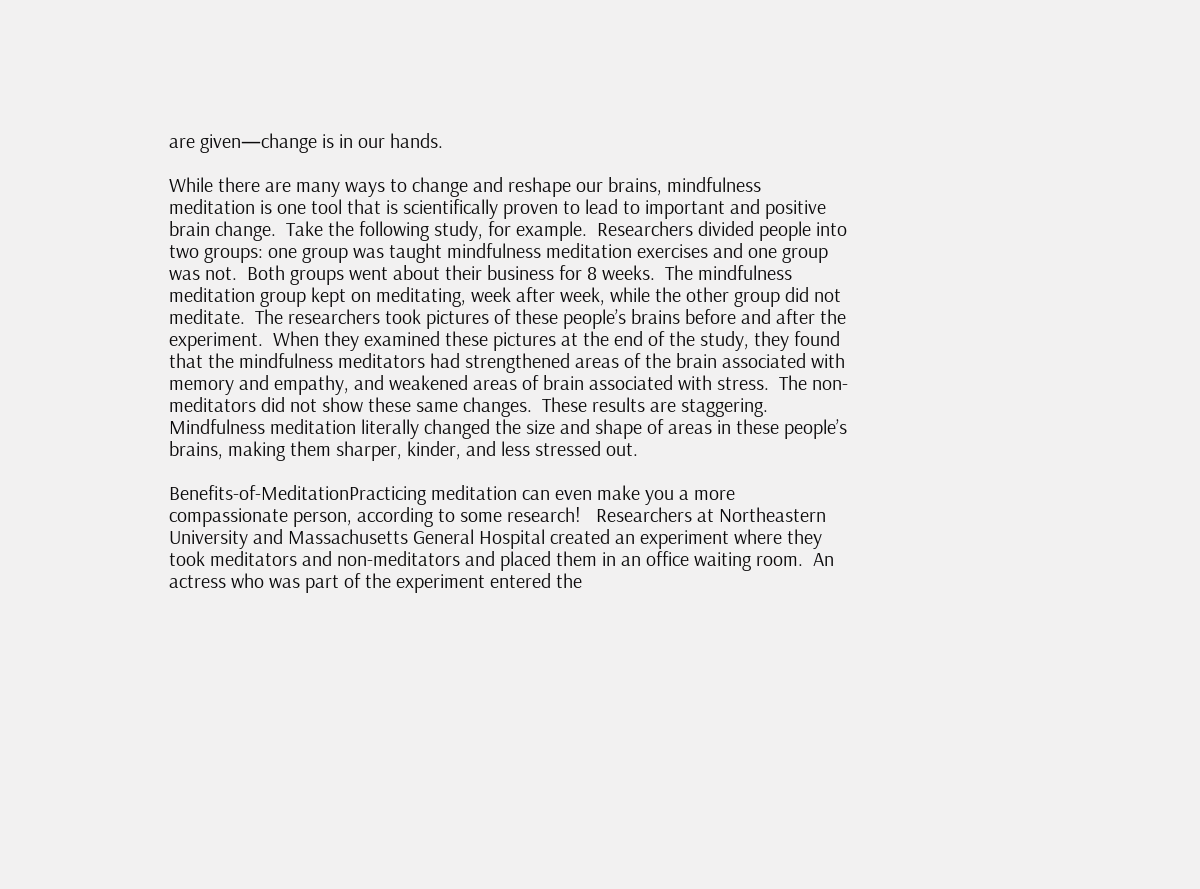are given—change is in our hands.

While there are many ways to change and reshape our brains, mindfulness meditation is one tool that is scientifically proven to lead to important and positive brain change.  Take the following study, for example.  Researchers divided people into two groups: one group was taught mindfulness meditation exercises and one group was not.  Both groups went about their business for 8 weeks.  The mindfulness meditation group kept on meditating, week after week, while the other group did not meditate.  The researchers took pictures of these people’s brains before and after the experiment.  When they examined these pictures at the end of the study, they found that the mindfulness meditators had strengthened areas of the brain associated with memory and empathy, and weakened areas of brain associated with stress.  The non-meditators did not show these same changes.  These results are staggering.  Mindfulness meditation literally changed the size and shape of areas in these people’s brains, making them sharper, kinder, and less stressed out.

Benefits-of-MeditationPracticing meditation can even make you a more compassionate person, according to some research!   Researchers at Northeastern University and Massachusetts General Hospital created an experiment where they took meditators and non-meditators and placed them in an office waiting room.  An actress who was part of the experiment entered the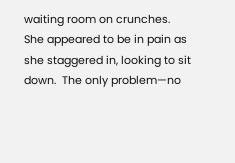waiting room on crunches.  She appeared to be in pain as she staggered in, looking to sit down.  The only problem—no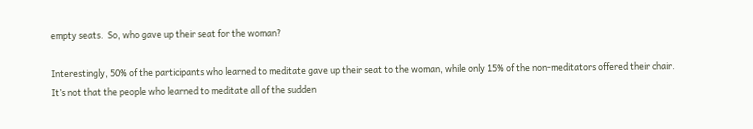empty seats.  So, who gave up their seat for the woman?

Interestingly, 50% of the participants who learned to meditate gave up their seat to the woman, while only 15% of the non-meditators offered their chair.  It’s not that the people who learned to meditate all of the sudden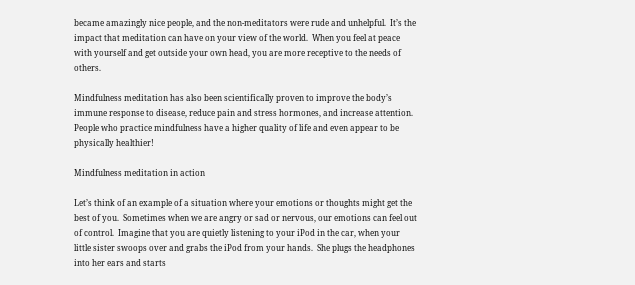became amazingly nice people, and the non-meditators were rude and unhelpful.  It’s the impact that meditation can have on your view of the world.  When you feel at peace with yourself and get outside your own head, you are more receptive to the needs of others.

Mindfulness meditation has also been scientifically proven to improve the body’s immune response to disease, reduce pain and stress hormones, and increase attention.  People who practice mindfulness have a higher quality of life and even appear to be physically healthier!

Mindfulness meditation in action

Let’s think of an example of a situation where your emotions or thoughts might get the best of you.  Sometimes when we are angry or sad or nervous, our emotions can feel out of control.  Imagine that you are quietly listening to your iPod in the car, when your little sister swoops over and grabs the iPod from your hands.  She plugs the headphones into her ears and starts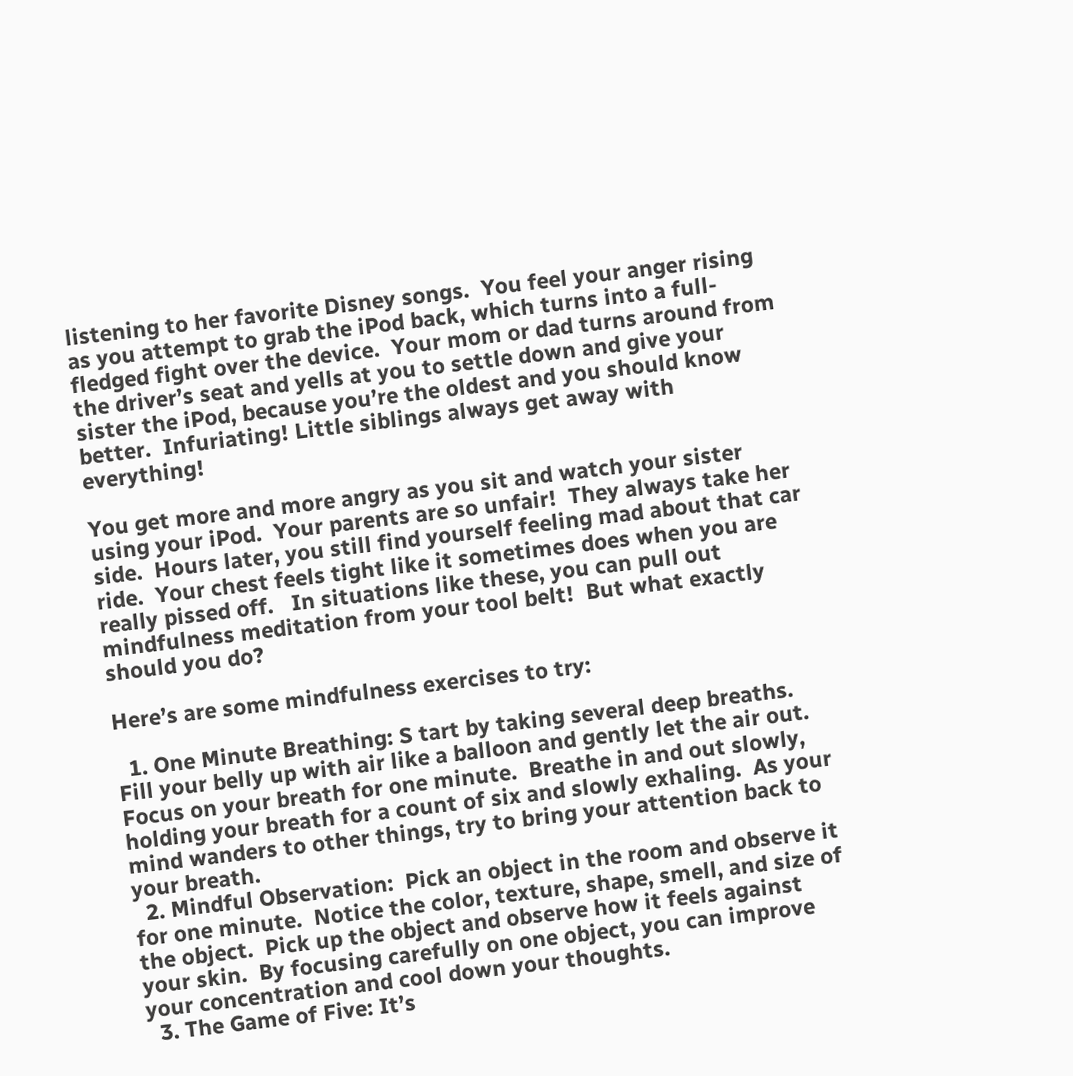listening to her favorite Disney songs.  You feel your anger rising as you attempt to grab the iPod back, which turns into a full-fledged fight over the device.  Your mom or dad turns around from the driver’s seat and yells at you to settle down and give your sister the iPod, because you’re the oldest and you should know better.  Infuriating! Little siblings always get away with everything!

You get more and more angry as you sit and watch your sister using your iPod.  Your parents are so unfair!  They always take her side.  Hours later, you still find yourself feeling mad about that car ride.  Your chest feels tight like it sometimes does when you are really pissed off.   In situations like these, you can pull out mindfulness meditation from your tool belt!  But what exactly should you do?

Here’s are some mindfulness exercises to try:

  1. One Minute Breathing: S tart by taking several deep breaths.  Fill your belly up with air like a balloon and gently let the air out.  Focus on your breath for one minute.  Breathe in and out slowly, holding your breath for a count of six and slowly exhaling.  As your mind wanders to other things, try to bring your attention back to your breath.
  2. Mindful Observation:  Pick an object in the room and observe it for one minute.  Notice the color, texture, shape, smell, and size of the object.  Pick up the object and observe how it feels against your skin.  By focusing carefully on one object, you can improve your concentration and cool down your thoughts.
  3. The Game of Five: It’s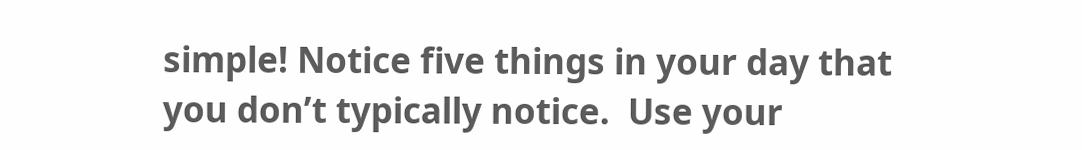simple! Notice five things in your day that you don’t typically notice.  Use your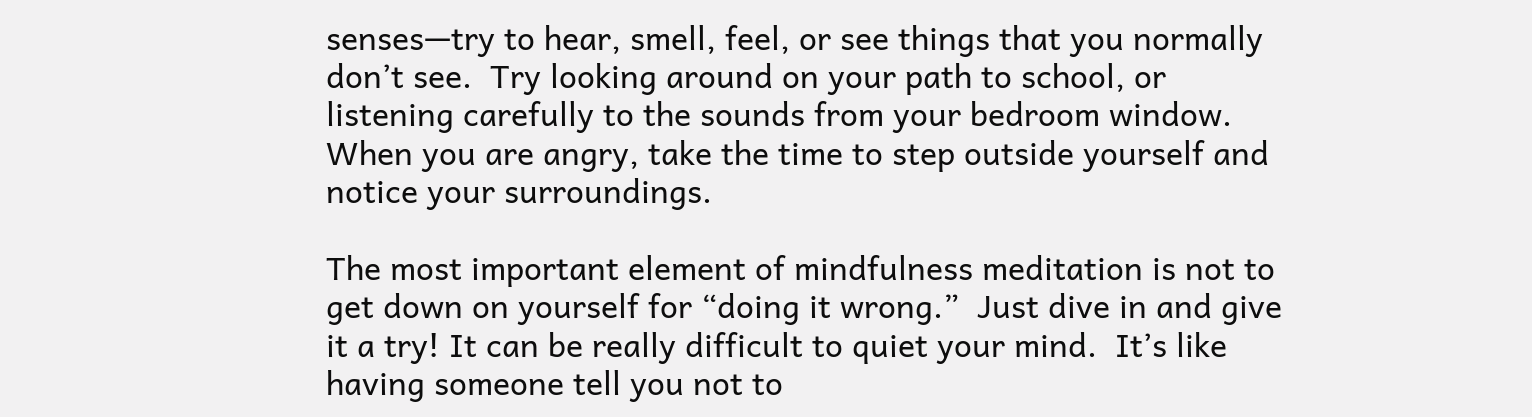senses—try to hear, smell, feel, or see things that you normally don’t see.  Try looking around on your path to school, or listening carefully to the sounds from your bedroom window.  When you are angry, take the time to step outside yourself and notice your surroundings.

The most important element of mindfulness meditation is not to get down on yourself for “doing it wrong.”  Just dive in and give it a try! It can be really difficult to quiet your mind.  It’s like having someone tell you not to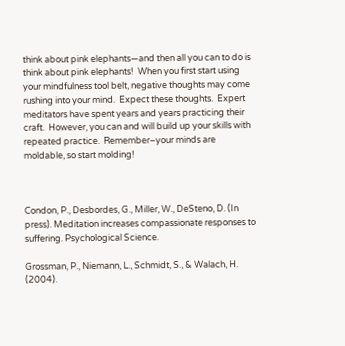think about pink elephants—and then all you can to do is think about pink elephants!  When you first start using your mindfulness tool belt, negative thoughts may come rushing into your mind.  Expect these thoughts.  Expert meditators have spent years and years practicing their craft.  However, you can and will build up your skills with repeated practice.  Remember–your minds are moldable, so start molding!



Condon, P., Desbordes, G., Miller, W., DeSteno, D. (In press). Meditation increases compassionate responses to suffering. Psychological Science.

Grossman, P., Niemann, L., Schmidt, S., & Walach, H. (2004).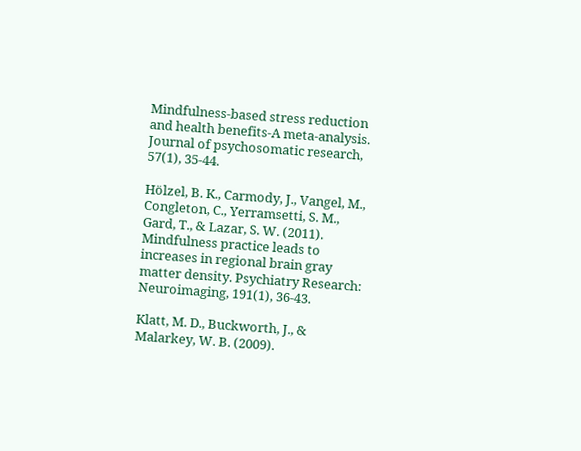Mindfulness-based stress reduction and health benefits-A meta-analysis. Journal of psychosomatic research, 57(1), 35-44.

Hölzel, B. K., Carmody, J., Vangel, M., Congleton, C., Yerramsetti, S. M., Gard, T., & Lazar, S. W. (2011). Mindfulness practice leads to increases in regional brain gray matter density. Psychiatry Research: Neuroimaging, 191(1), 36-43.

Klatt, M. D., Buckworth, J., & Malarkey, W. B. (2009).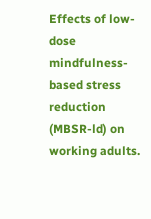Effects of low-dose mindfulness-based stress reduction (MBSR-ld) on working adults.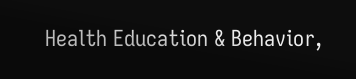Health Education & Behavior,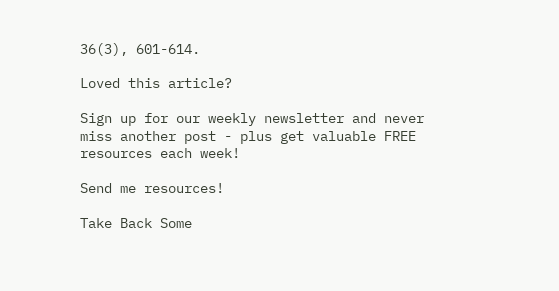36(3), 601-614.

Loved this article?

Sign up for our weekly newsletter and never miss another post - plus get valuable FREE resources each week!

Send me resources!

Take Back Some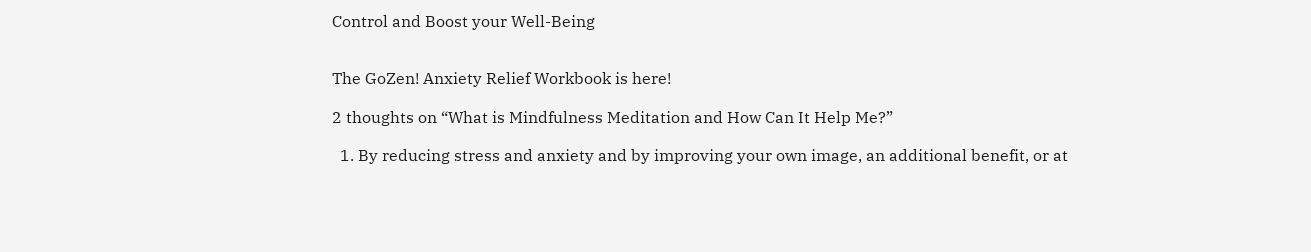Control and Boost your Well-Being


The GoZen! Anxiety Relief Workbook is here!

2 thoughts on “What is Mindfulness Meditation and How Can It Help Me?”

  1. By reducing stress and anxiety and by improving your own image, an additional benefit, or at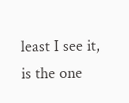least I see it, is the one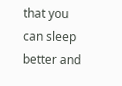that you can sleep better and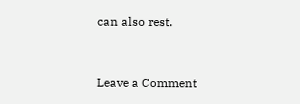can also rest.


Leave a Comment